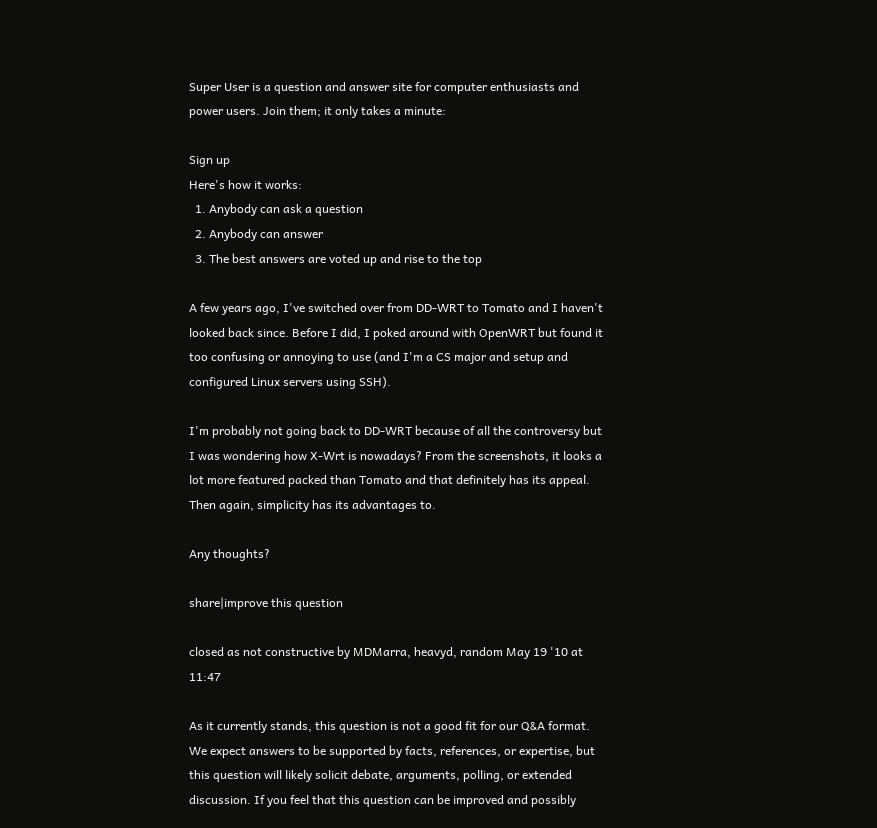Super User is a question and answer site for computer enthusiasts and power users. Join them; it only takes a minute:

Sign up
Here's how it works:
  1. Anybody can ask a question
  2. Anybody can answer
  3. The best answers are voted up and rise to the top

A few years ago, I've switched over from DD-WRT to Tomato and I haven't looked back since. Before I did, I poked around with OpenWRT but found it too confusing or annoying to use (and I'm a CS major and setup and configured Linux servers using SSH).

I'm probably not going back to DD-WRT because of all the controversy but I was wondering how X-Wrt is nowadays? From the screenshots, it looks a lot more featured packed than Tomato and that definitely has its appeal. Then again, simplicity has its advantages to.

Any thoughts?

share|improve this question

closed as not constructive by MDMarra, heavyd, random May 19 '10 at 11:47

As it currently stands, this question is not a good fit for our Q&A format. We expect answers to be supported by facts, references, or expertise, but this question will likely solicit debate, arguments, polling, or extended discussion. If you feel that this question can be improved and possibly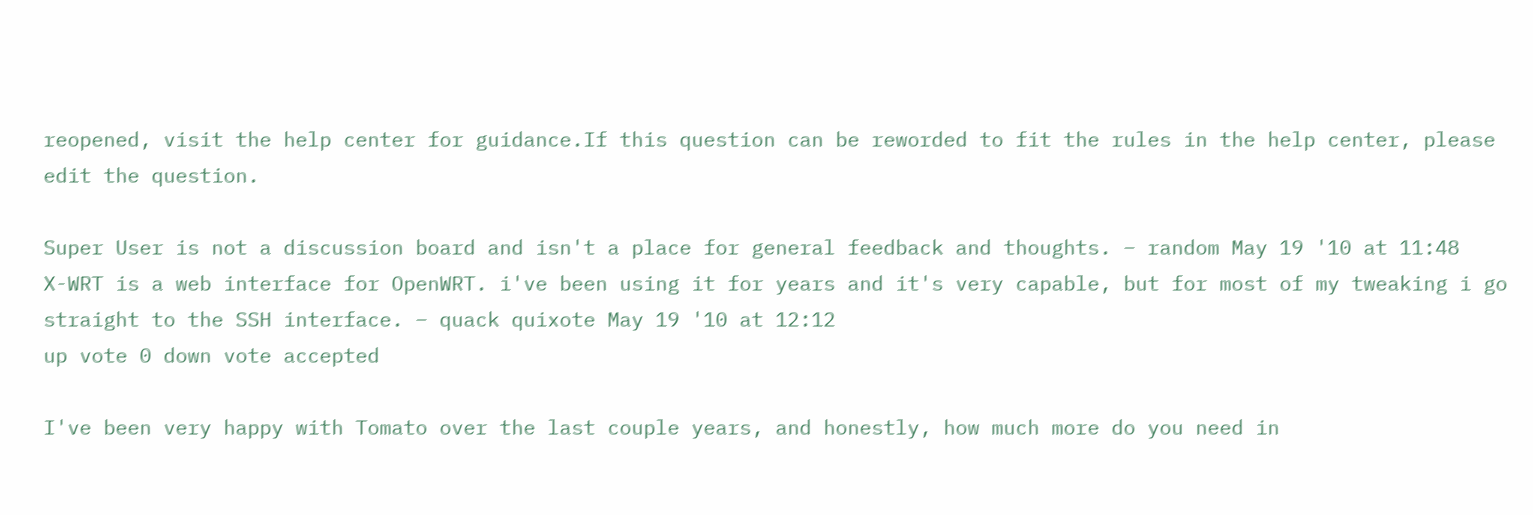reopened, visit the help center for guidance.If this question can be reworded to fit the rules in the help center, please edit the question.

Super User is not a discussion board and isn't a place for general feedback and thoughts. – random May 19 '10 at 11:48
X-WRT is a web interface for OpenWRT. i've been using it for years and it's very capable, but for most of my tweaking i go straight to the SSH interface. – quack quixote May 19 '10 at 12:12
up vote 0 down vote accepted

I've been very happy with Tomato over the last couple years, and honestly, how much more do you need in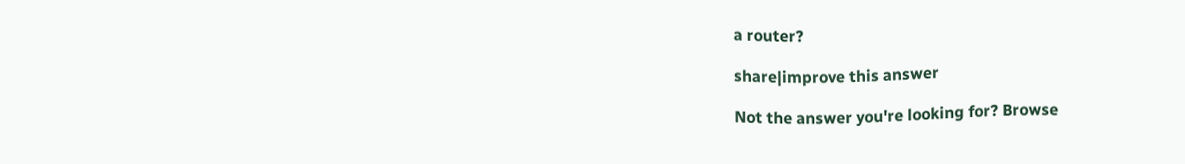a router?

share|improve this answer

Not the answer you're looking for? Browse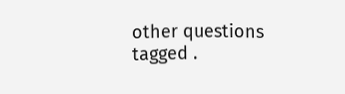other questions tagged .